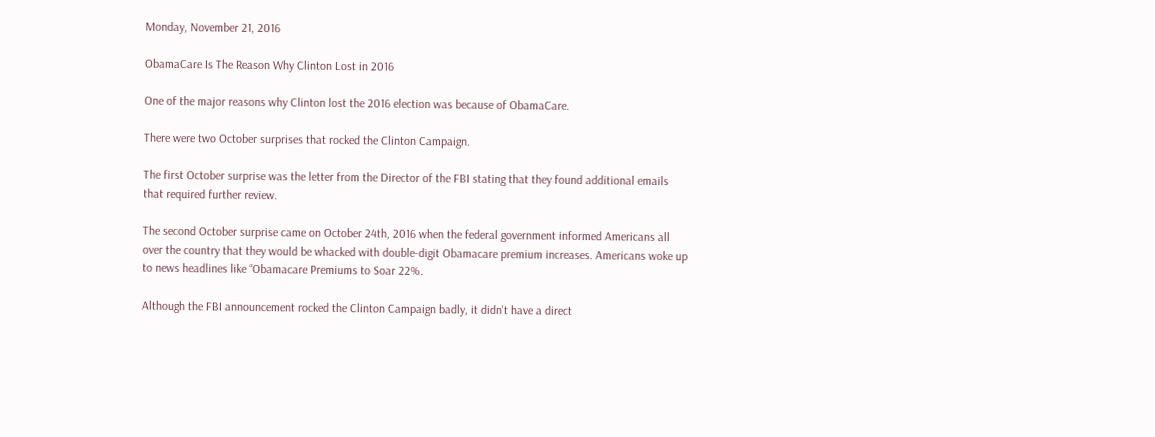Monday, November 21, 2016

ObamaCare Is The Reason Why Clinton Lost in 2016

One of the major reasons why Clinton lost the 2016 election was because of ObamaCare.

There were two October surprises that rocked the Clinton Campaign.

The first October surprise was the letter from the Director of the FBI stating that they found additional emails that required further review.

The second October surprise came on October 24th, 2016 when the federal government informed Americans all over the country that they would be whacked with double-digit Obamacare premium increases. Americans woke up to news headlines like “Obamacare Premiums to Soar 22%.

Although the FBI announcement rocked the Clinton Campaign badly, it didn't have a direct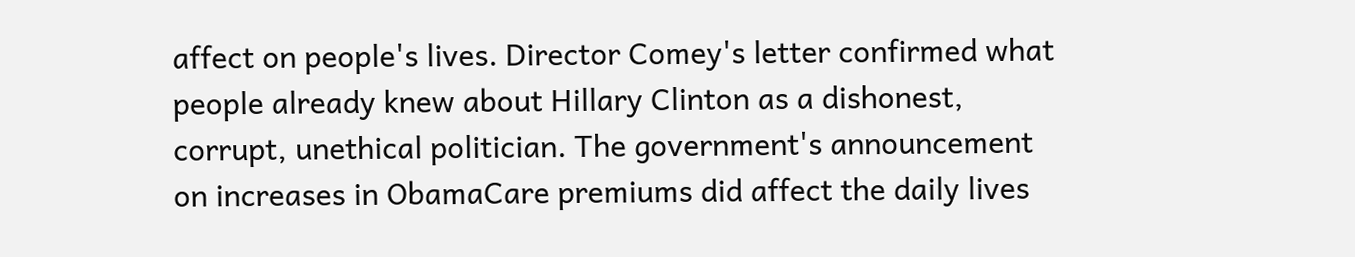affect on people's lives. Director Comey's letter confirmed what people already knew about Hillary Clinton as a dishonest, corrupt, unethical politician. The government's announcement on increases in ObamaCare premiums did affect the daily lives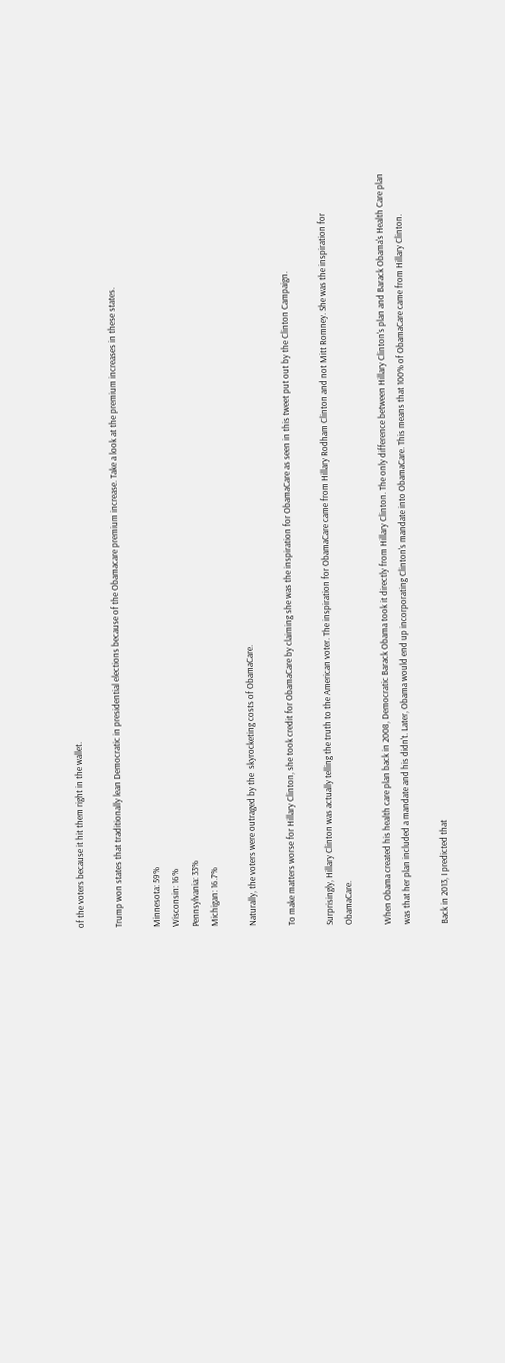of the voters because it hit them right in the wallet.

Trump won states that traditionally lean Democratic in presidential elections because of the Obamacare premium increase. Take a look at the premium increases in these states.

Minnesota: 59%
Wisconsin: 16%
Pennsylvania: 33%
Michigan: 16.7%

Naturally, the voters were outraged by the  skyrocketing costs of ObamaCare.

To make matters worse for Hillary Clinton, she took credit for ObamaCare by claiming she was the inspiration for ObamaCare as seen in this tweet put out by the Clinton Campaign.

Surprisingly, Hillary Clinton was actually telling the truth to the American voter. The inspiration for ObamaCare came from Hillary Rodham Clinton and not Mitt Romney. She was the inspiration for ObamaCare.

When Obama created his health care plan back in 2008, Democratic Barack Obama took it directly from Hillary Clinton. The only difference between Hillary Clinton's plan and Barack Obama's Health Care plan was that her plan included a mandate and his didn't. Later, Obama would end up incorporating Clinton's mandate into ObamaCare. This means that 100% of ObamaCare came from Hillary Clinton.

Back in 2013, I predicted that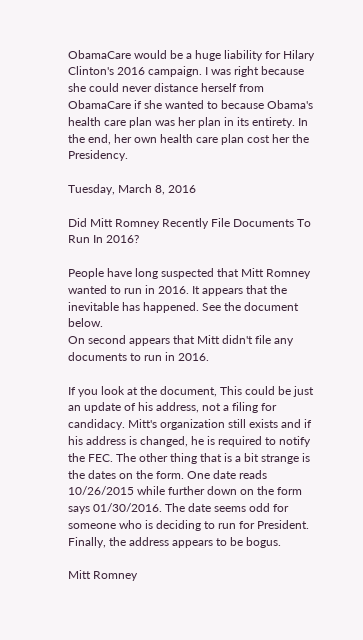ObamaCare would be a huge liability for Hilary Clinton's 2016 campaign. I was right because she could never distance herself from ObamaCare if she wanted to because Obama's health care plan was her plan in its entirety. In the end, her own health care plan cost her the Presidency.

Tuesday, March 8, 2016

Did Mitt Romney Recently File Documents To Run In 2016?

People have long suspected that Mitt Romney wanted to run in 2016. It appears that the inevitable has happened. See the document below.
On second appears that Mitt didn't file any documents to run in 2016.

If you look at the document, This could be just an update of his address, not a filing for candidacy. Mitt's organization still exists and if his address is changed, he is required to notify the FEC. The other thing that is a bit strange is the dates on the form. One date reads 10/26/2015 while further down on the form says 01/30/2016. The date seems odd for someone who is deciding to run for President. Finally, the address appears to be bogus.

Mitt Romney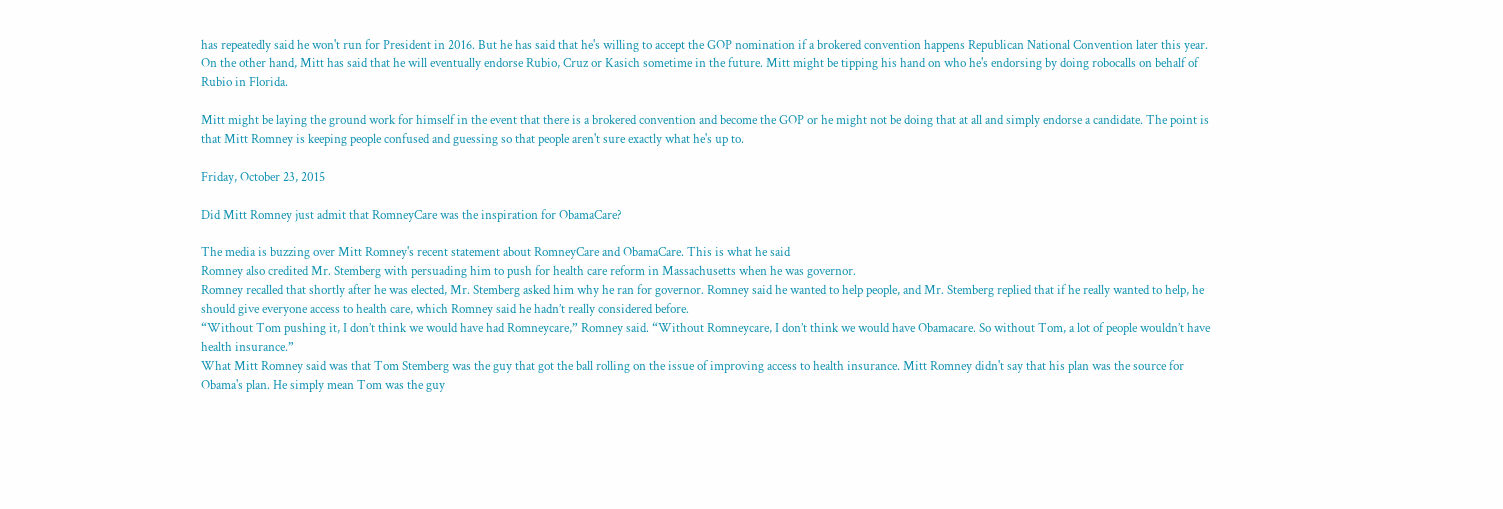has repeatedly said he won't run for President in 2016. But he has said that he's willing to accept the GOP nomination if a brokered convention happens Republican National Convention later this year. On the other hand, Mitt has said that he will eventually endorse Rubio, Cruz or Kasich sometime in the future. Mitt might be tipping his hand on who he's endorsing by doing robocalls on behalf of Rubio in Florida.

Mitt might be laying the ground work for himself in the event that there is a brokered convention and become the GOP or he might not be doing that at all and simply endorse a candidate. The point is that Mitt Romney is keeping people confused and guessing so that people aren't sure exactly what he's up to.

Friday, October 23, 2015

Did Mitt Romney just admit that RomneyCare was the inspiration for ObamaCare?

The media is buzzing over Mitt Romney's recent statement about RomneyCare and ObamaCare. This is what he said
Romney also credited Mr. Stemberg with persuading him to push for health care reform in Massachusetts when he was governor.
Romney recalled that shortly after he was elected, Mr. Stemberg asked him why he ran for governor. Romney said he wanted to help people, and Mr. Stemberg replied that if he really wanted to help, he should give everyone access to health care, which Romney said he hadn’t really considered before.
“Without Tom pushing it, I don’t think we would have had Romneycare,” Romney said. “Without Romneycare, I don’t think we would have Obamacare. So without Tom, a lot of people wouldn’t have health insurance.”
What Mitt Romney said was that Tom Stemberg was the guy that got the ball rolling on the issue of improving access to health insurance. Mitt Romney didn't say that his plan was the source for Obama's plan. He simply mean Tom was the guy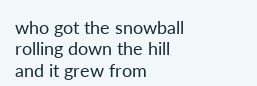who got the snowball rolling down the hill and it grew from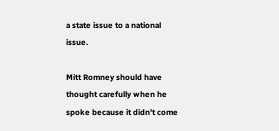a state issue to a national issue.

Mitt Romney should have thought carefully when he spoke because it didn't come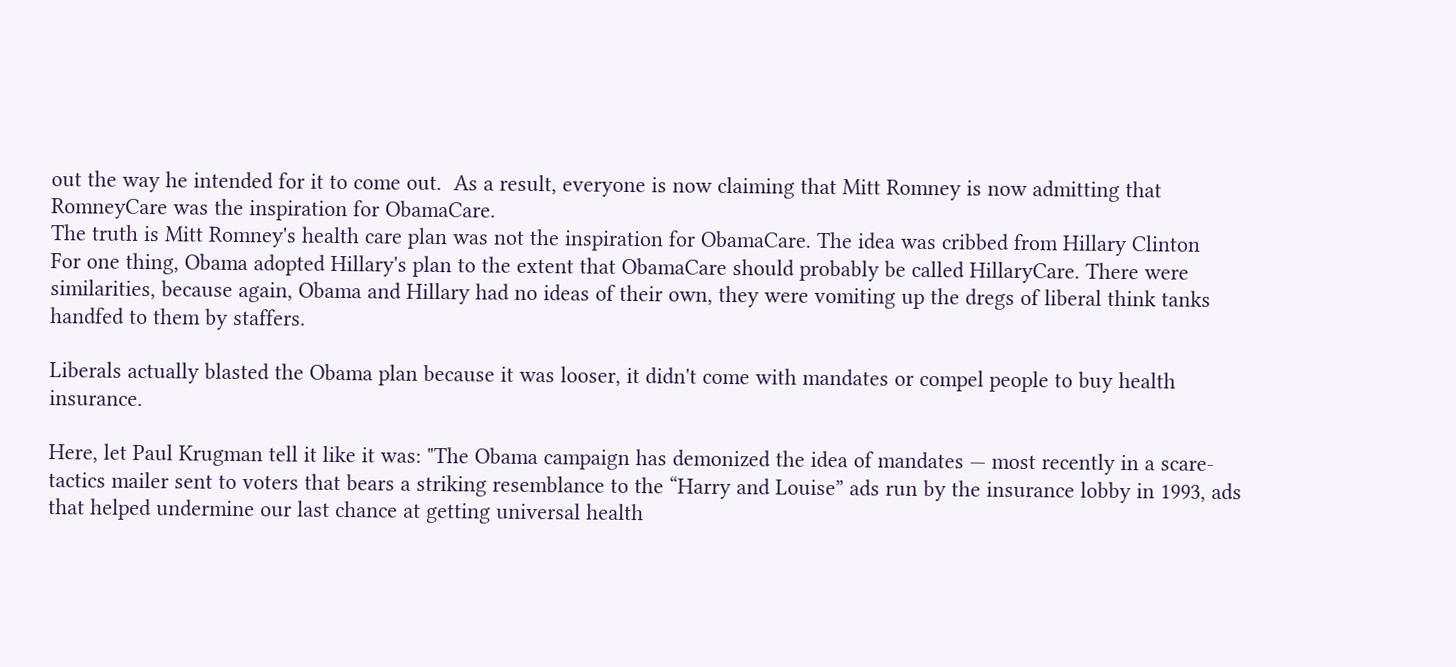out the way he intended for it to come out.  As a result, everyone is now claiming that Mitt Romney is now admitting that RomneyCare was the inspiration for ObamaCare.
The truth is Mitt Romney's health care plan was not the inspiration for ObamaCare. The idea was cribbed from Hillary Clinton
For one thing, Obama adopted Hillary's plan to the extent that ObamaCare should probably be called HillaryCare. There were similarities, because again, Obama and Hillary had no ideas of their own, they were vomiting up the dregs of liberal think tanks handfed to them by staffers.

Liberals actually blasted the Obama plan because it was looser, it didn't come with mandates or compel people to buy health insurance.

Here, let Paul Krugman tell it like it was: "The Obama campaign has demonized the idea of mandates — most recently in a scare-tactics mailer sent to voters that bears a striking resemblance to the “Harry and Louise” ads run by the insurance lobby in 1993, ads that helped undermine our last chance at getting universal health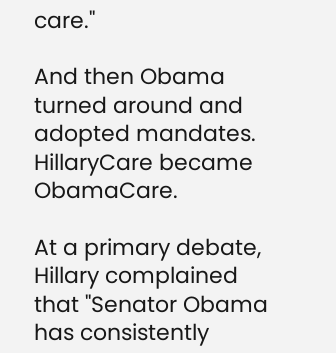care."

And then Obama turned around and adopted mandates. HillaryCare became ObamaCare.

At a primary debate, Hillary complained that "Senator Obama has consistently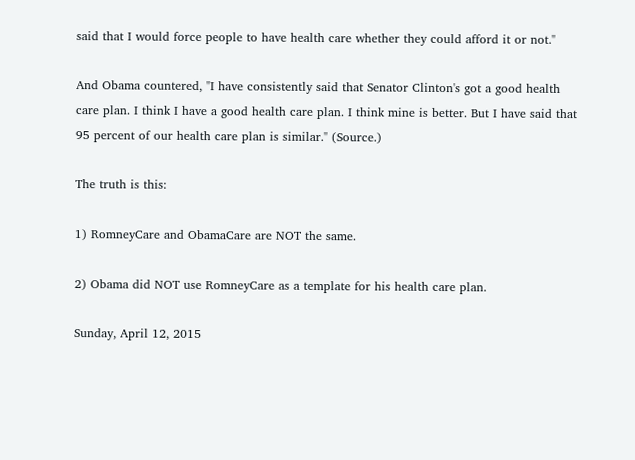said that I would force people to have health care whether they could afford it or not."

And Obama countered, "I have consistently said that Senator Clinton's got a good health care plan. I think I have a good health care plan. I think mine is better. But I have said that 95 percent of our health care plan is similar." (Source.)

The truth is this:

1) RomneyCare and ObamaCare are NOT the same.

2) Obama did NOT use RomneyCare as a template for his health care plan.

Sunday, April 12, 2015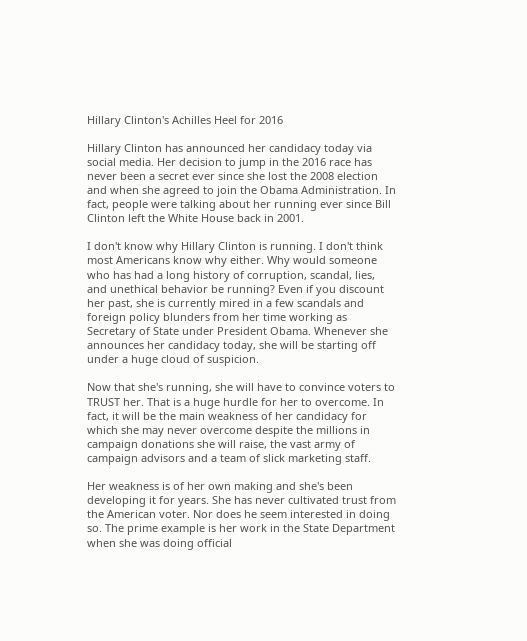Hillary Clinton's Achilles Heel for 2016

Hillary Clinton has announced her candidacy today via social media. Her decision to jump in the 2016 race has never been a secret ever since she lost the 2008 election and when she agreed to join the Obama Administration. In fact, people were talking about her running ever since Bill Clinton left the White House back in 2001.

I don't know why Hillary Clinton is running. I don't think most Americans know why either. Why would someone who has had a long history of corruption, scandal, lies, and unethical behavior be running? Even if you discount her past, she is currently mired in a few scandals and foreign policy blunders from her time working as Secretary of State under President Obama. Whenever she announces her candidacy today, she will be starting off under a huge cloud of suspicion.

Now that she's running, she will have to convince voters to TRUST her. That is a huge hurdle for her to overcome. In fact, it will be the main weakness of her candidacy for which she may never overcome despite the millions in campaign donations she will raise, the vast army of campaign advisors and a team of slick marketing staff.

Her weakness is of her own making and she's been developing it for years. She has never cultivated trust from the American voter. Nor does he seem interested in doing so. The prime example is her work in the State Department when she was doing official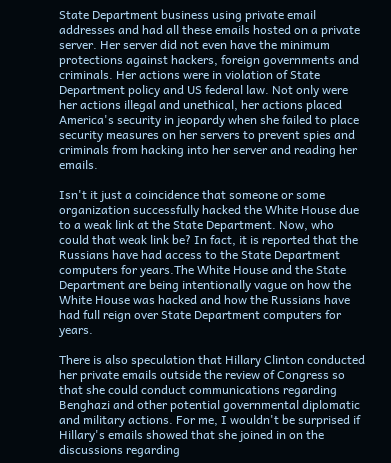State Department business using private email addresses and had all these emails hosted on a private server. Her server did not even have the minimum protections against hackers, foreign governments and criminals. Her actions were in violation of State Department policy and US federal law. Not only were her actions illegal and unethical, her actions placed America's security in jeopardy when she failed to place security measures on her servers to prevent spies and criminals from hacking into her server and reading her emails.

Isn't it just a coincidence that someone or some organization successfully hacked the White House due to a weak link at the State Department. Now, who could that weak link be? In fact, it is reported that the Russians have had access to the State Department computers for years.The White House and the State Department are being intentionally vague on how the White House was hacked and how the Russians have had full reign over State Department computers for years.

There is also speculation that Hillary Clinton conducted her private emails outside the review of Congress so that she could conduct communications regarding Benghazi and other potential governmental diplomatic and military actions. For me, I wouldn't be surprised if Hillary's emails showed that she joined in on the discussions regarding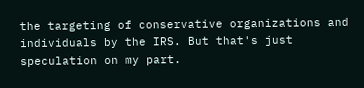the targeting of conservative organizations and individuals by the IRS. But that's just speculation on my part.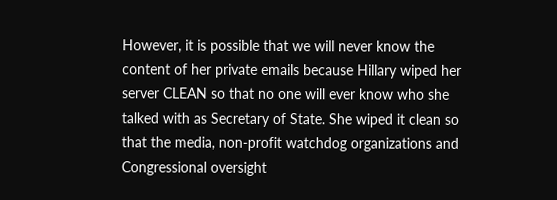However, it is possible that we will never know the content of her private emails because Hillary wiped her server CLEAN so that no one will ever know who she talked with as Secretary of State. She wiped it clean so that the media, non-profit watchdog organizations and Congressional oversight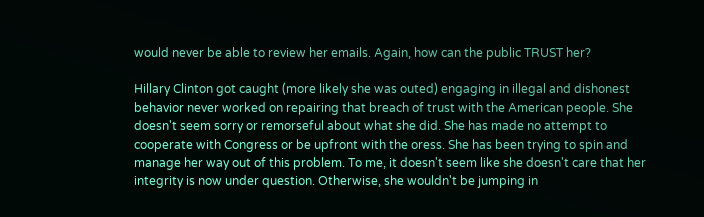would never be able to review her emails. Again, how can the public TRUST her?

Hillary Clinton got caught (more likely she was outed) engaging in illegal and dishonest behavior never worked on repairing that breach of trust with the American people. She doesn't seem sorry or remorseful about what she did. She has made no attempt to cooperate with Congress or be upfront with the oress. She has been trying to spin and manage her way out of this problem. To me, it doesn't seem like she doesn't care that her integrity is now under question. Otherwise, she wouldn't be jumping in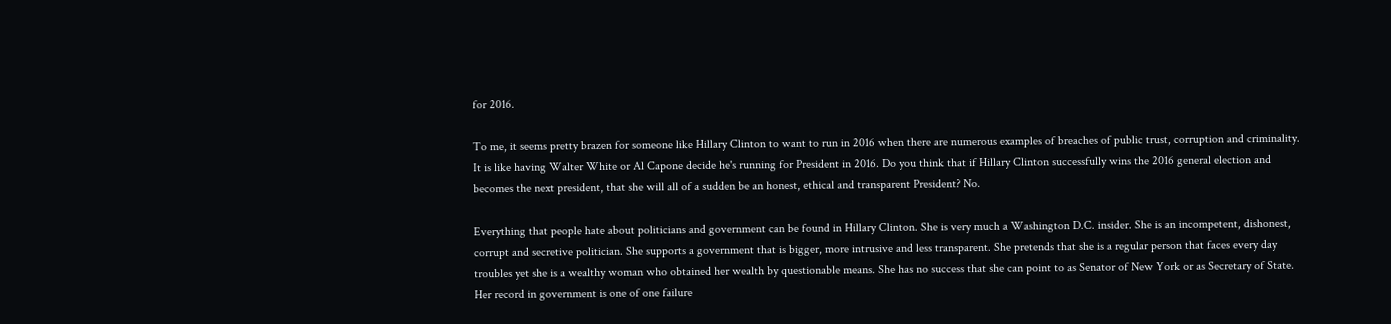for 2016.

To me, it seems pretty brazen for someone like Hillary Clinton to want to run in 2016 when there are numerous examples of breaches of public trust, corruption and criminality. It is like having Walter White or Al Capone decide he's running for President in 2016. Do you think that if Hillary Clinton successfully wins the 2016 general election and becomes the next president, that she will all of a sudden be an honest, ethical and transparent President? No.

Everything that people hate about politicians and government can be found in Hillary Clinton. She is very much a Washington D.C. insider. She is an incompetent, dishonest, corrupt and secretive politician. She supports a government that is bigger, more intrusive and less transparent. She pretends that she is a regular person that faces every day troubles yet she is a wealthy woman who obtained her wealth by questionable means. She has no success that she can point to as Senator of New York or as Secretary of State. Her record in government is one of one failure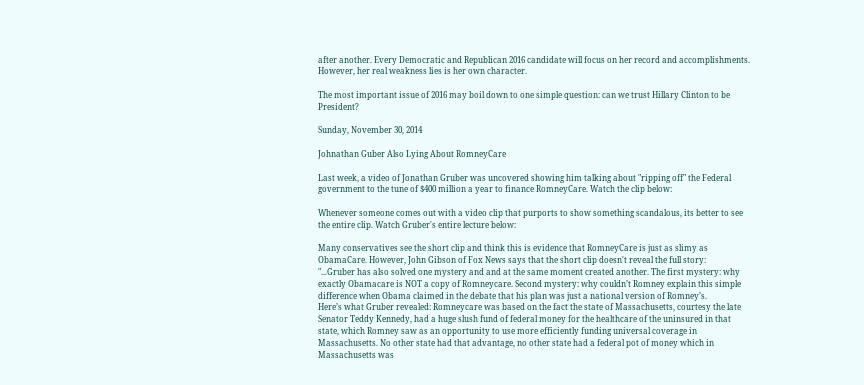after another. Every Democratic and Republican 2016 candidate will focus on her record and accomplishments. However, her real weakness lies is her own character.

The most important issue of 2016 may boil down to one simple question: can we trust Hillary Clinton to be President?

Sunday, November 30, 2014

Johnathan Guber Also Lying About RomneyCare

Last week, a video of Jonathan Gruber was uncovered showing him talking about "ripping off" the Federal government to the tune of $400 million a year to finance RomneyCare. Watch the clip below:

Whenever someone comes out with a video clip that purports to show something scandalous, its better to see the entire clip. Watch Gruber's entire lecture below:

Many conservatives see the short clip and think this is evidence that RomneyCare is just as slimy as ObamaCare. However, John Gibson of Fox News says that the short clip doesn't reveal the full story:
"...Gruber has also solved one mystery and and at the same moment created another. The first mystery: why exactly Obamacare is NOT a copy of Romneycare. Second mystery: why couldn’t Romney explain this simple difference when Obama claimed in the debate that his plan was just a national version of Romney’s.
Here’s what Gruber revealed: Romneycare was based on the fact the state of Massachusetts, courtesy the late Senator Teddy Kennedy, had a huge slush fund of federal money for the healthcare of the uninsured in that state, which Romney saw as an opportunity to use more efficiently funding universal coverage in Massachusetts. No other state had that advantage, no other state had a federal pot of money which in Massachusetts was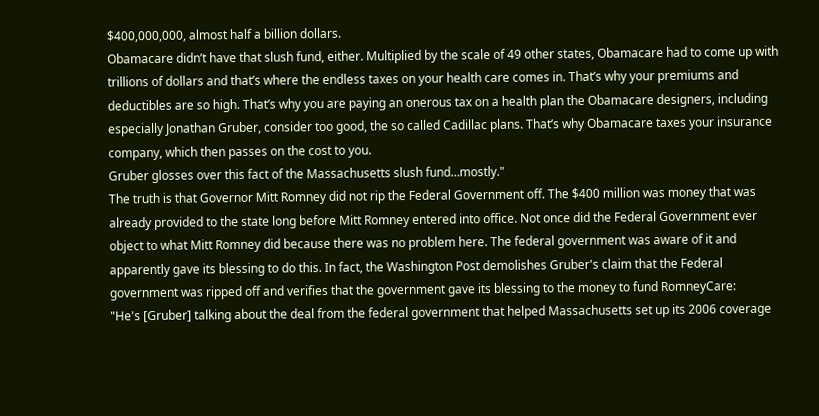$400,000,000, almost half a billion dollars.
Obamacare didn’t have that slush fund, either. Multiplied by the scale of 49 other states, Obamacare had to come up with trillions of dollars and that’s where the endless taxes on your health care comes in. That’s why your premiums and deductibles are so high. That’s why you are paying an onerous tax on a health plan the Obamacare designers, including especially Jonathan Gruber, consider too good, the so called Cadillac plans. That’s why Obamacare taxes your insurance company, which then passes on the cost to you.
Gruber glosses over this fact of the Massachusetts slush fund…mostly."
The truth is that Governor Mitt Romney did not rip the Federal Government off. The $400 million was money that was already provided to the state long before Mitt Romney entered into office. Not once did the Federal Government ever object to what Mitt Romney did because there was no problem here. The federal government was aware of it and apparently gave its blessing to do this. In fact, the Washington Post demolishes Gruber's claim that the Federal government was ripped off and verifies that the government gave its blessing to the money to fund RomneyCare:
"He's [Gruber] talking about the deal from the federal government that helped Massachusetts set up its 2006 coverage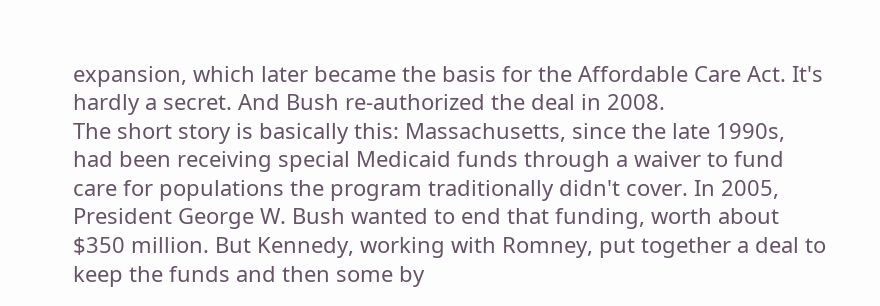expansion, which later became the basis for the Affordable Care Act. It's hardly a secret. And Bush re-authorized the deal in 2008.
The short story is basically this: Massachusetts, since the late 1990s, had been receiving special Medicaid funds through a waiver to fund care for populations the program traditionally didn't cover. In 2005, President George W. Bush wanted to end that funding, worth about $350 million. But Kennedy, working with Romney, put together a deal to keep the funds and then some by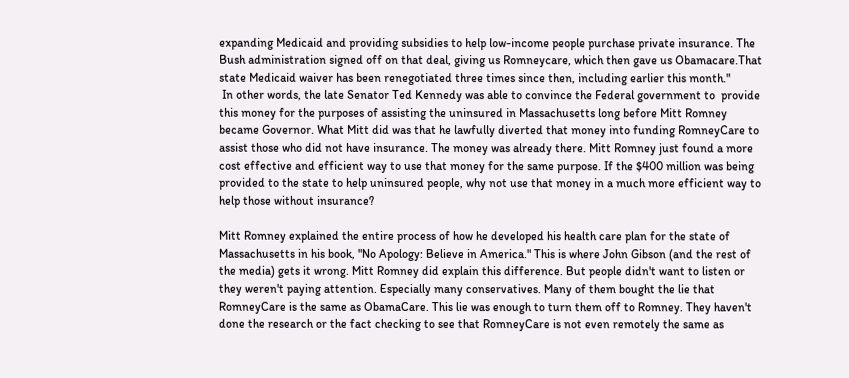expanding Medicaid and providing subsidies to help low-income people purchase private insurance. The Bush administration signed off on that deal, giving us Romneycare, which then gave us Obamacare.That state Medicaid waiver has been renegotiated three times since then, including earlier this month."
 In other words, the late Senator Ted Kennedy was able to convince the Federal government to  provide this money for the purposes of assisting the uninsured in Massachusetts long before Mitt Romney became Governor. What Mitt did was that he lawfully diverted that money into funding RomneyCare to assist those who did not have insurance. The money was already there. Mitt Romney just found a more cost effective and efficient way to use that money for the same purpose. If the $400 million was being provided to the state to help uninsured people, why not use that money in a much more efficient way to help those without insurance?

Mitt Romney explained the entire process of how he developed his health care plan for the state of Massachusetts in his book, "No Apology: Believe in America." This is where John Gibson (and the rest of the media) gets it wrong. Mitt Romney did explain this difference. But people didn't want to listen or they weren't paying attention. Especially many conservatives. Many of them bought the lie that RomneyCare is the same as ObamaCare. This lie was enough to turn them off to Romney. They haven't done the research or the fact checking to see that RomneyCare is not even remotely the same as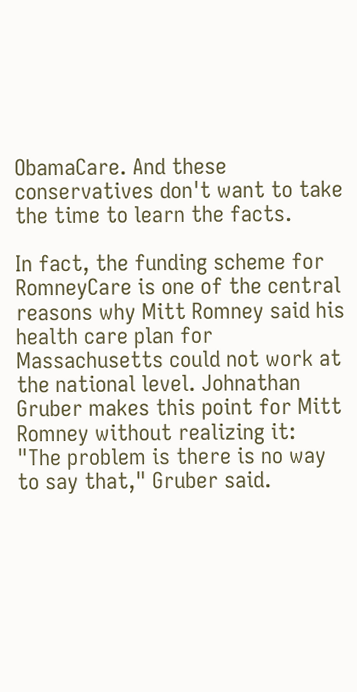ObamaCare. And these conservatives don't want to take the time to learn the facts.

In fact, the funding scheme for RomneyCare is one of the central reasons why Mitt Romney said his health care plan for Massachusetts could not work at the national level. Johnathan Gruber makes this point for Mitt Romney without realizing it:
"The problem is there is no way to say that," Gruber said.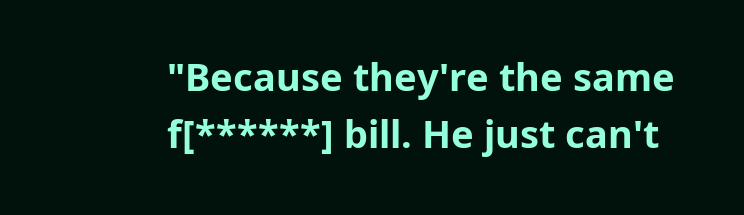"Because they're the same f[******] bill. He just can't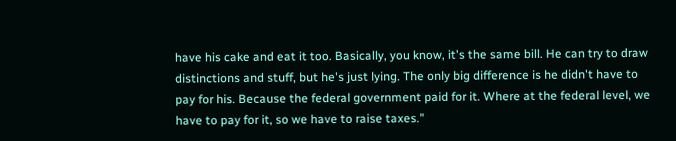have his cake and eat it too. Basically, you know, it's the same bill. He can try to draw distinctions and stuff, but he's just lying. The only big difference is he didn't have to pay for his. Because the federal government paid for it. Where at the federal level, we have to pay for it, so we have to raise taxes."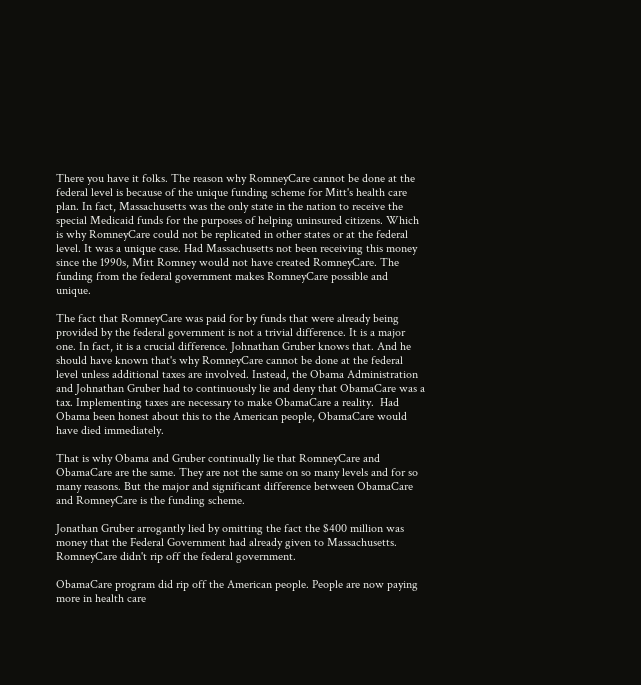There you have it folks. The reason why RomneyCare cannot be done at the federal level is because of the unique funding scheme for Mitt's health care plan. In fact, Massachusetts was the only state in the nation to receive the special Medicaid funds for the purposes of helping uninsured citizens. Which is why RomneyCare could not be replicated in other states or at the federal level. It was a unique case. Had Massachusetts not been receiving this money since the 1990s, Mitt Romney would not have created RomneyCare. The funding from the federal government makes RomneyCare possible and unique.

The fact that RomneyCare was paid for by funds that were already being provided by the federal government is not a trivial difference. It is a major one. In fact, it is a crucial difference. Johnathan Gruber knows that. And he should have known that's why RomneyCare cannot be done at the federal level unless additional taxes are involved. Instead, the Obama Administration and Johnathan Gruber had to continuously lie and deny that ObamaCare was a tax. Implementing taxes are necessary to make ObamaCare a reality.  Had Obama been honest about this to the American people, ObamaCare would have died immediately.

That is why Obama and Gruber continually lie that RomneyCare and ObamaCare are the same. They are not the same on so many levels and for so many reasons. But the major and significant difference between ObamaCare and RomneyCare is the funding scheme.

Jonathan Gruber arrogantly lied by omitting the fact the $400 million was money that the Federal Government had already given to Massachusetts. RomneyCare didn't rip off the federal government.

ObamaCare program did rip off the American people. People are now paying more in health care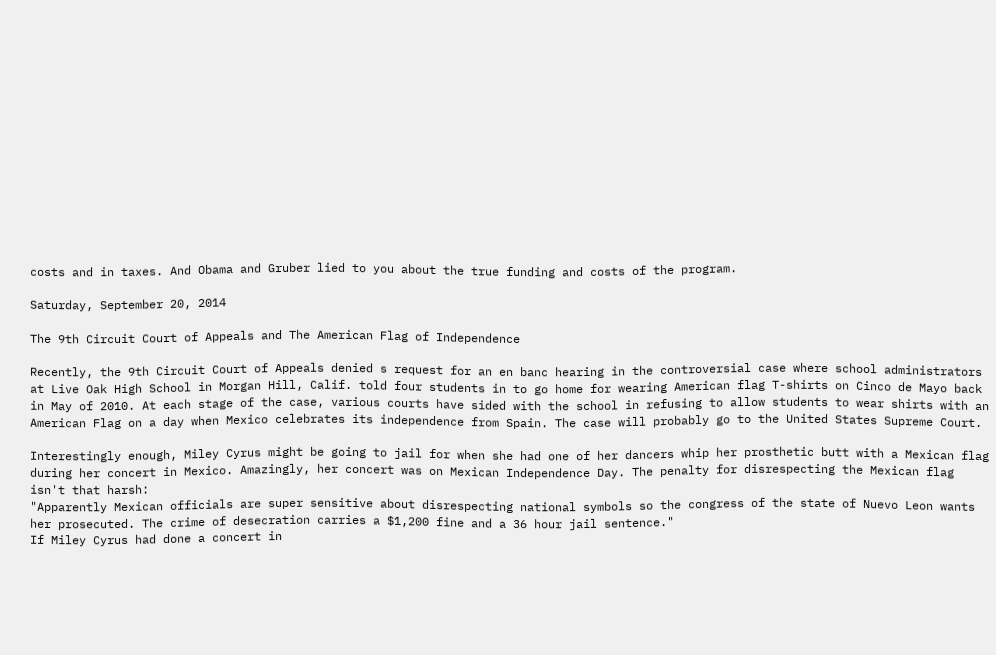costs and in taxes. And Obama and Gruber lied to you about the true funding and costs of the program.

Saturday, September 20, 2014

The 9th Circuit Court of Appeals and The American Flag of Independence

Recently, the 9th Circuit Court of Appeals denied s request for an en banc hearing in the controversial case where school administrators at Live Oak High School in Morgan Hill, Calif. told four students in to go home for wearing American flag T-shirts on Cinco de Mayo back in May of 2010. At each stage of the case, various courts have sided with the school in refusing to allow students to wear shirts with an American Flag on a day when Mexico celebrates its independence from Spain. The case will probably go to the United States Supreme Court.

Interestingly enough, Miley Cyrus might be going to jail for when she had one of her dancers whip her prosthetic butt with a Mexican flag during her concert in Mexico. Amazingly, her concert was on Mexican Independence Day. The penalty for disrespecting the Mexican flag isn't that harsh:
"Apparently Mexican officials are super sensitive about disrespecting national symbols so the congress of the state of Nuevo Leon wants her prosecuted. The crime of desecration carries a $1,200 fine and a 36 hour jail sentence."
If Miley Cyrus had done a concert in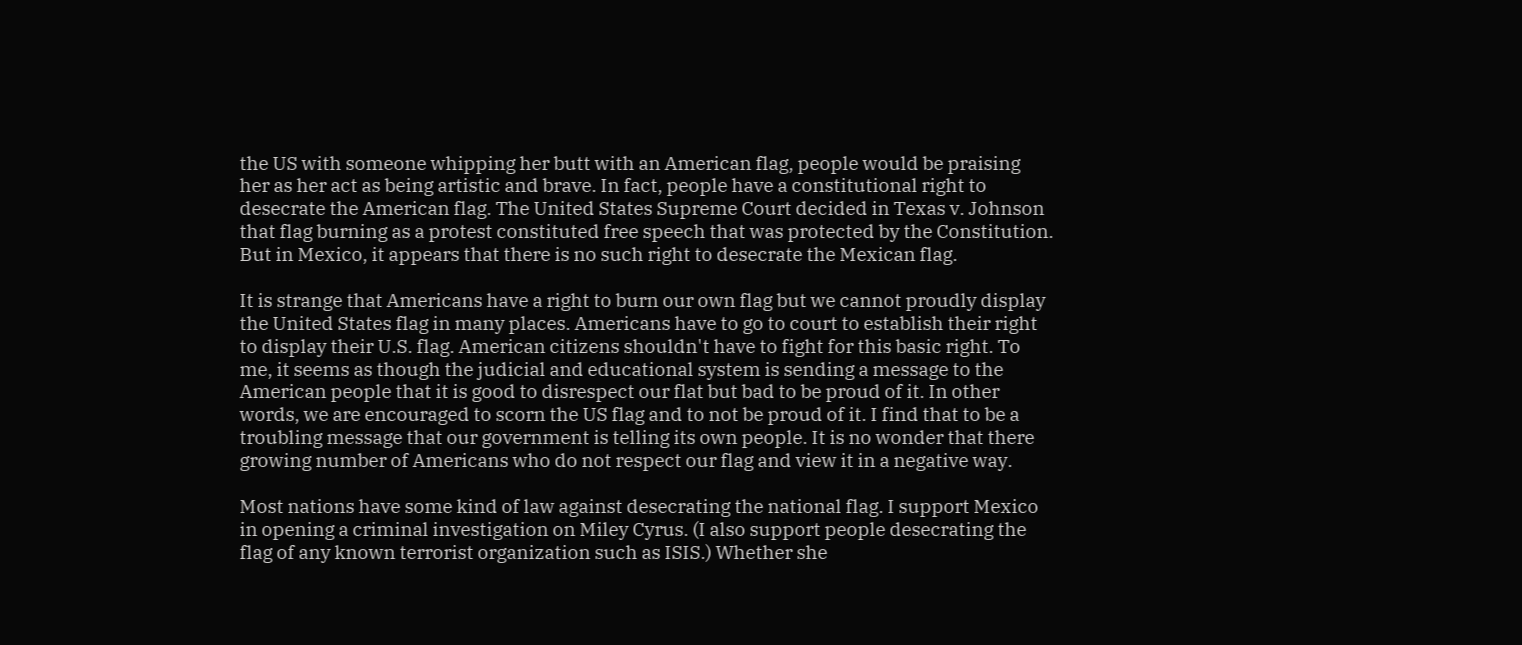the US with someone whipping her butt with an American flag, people would be praising her as her act as being artistic and brave. In fact, people have a constitutional right to desecrate the American flag. The United States Supreme Court decided in Texas v. Johnson that flag burning as a protest constituted free speech that was protected by the Constitution. But in Mexico, it appears that there is no such right to desecrate the Mexican flag.

It is strange that Americans have a right to burn our own flag but we cannot proudly display the United States flag in many places. Americans have to go to court to establish their right to display their U.S. flag. American citizens shouldn't have to fight for this basic right. To me, it seems as though the judicial and educational system is sending a message to the American people that it is good to disrespect our flat but bad to be proud of it. In other words, we are encouraged to scorn the US flag and to not be proud of it. I find that to be a troubling message that our government is telling its own people. It is no wonder that there growing number of Americans who do not respect our flag and view it in a negative way.

Most nations have some kind of law against desecrating the national flag. I support Mexico in opening a criminal investigation on Miley Cyrus. (I also support people desecrating the flag of any known terrorist organization such as ISIS.) Whether she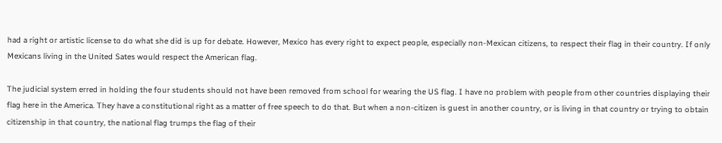had a right or artistic license to do what she did is up for debate. However, Mexico has every right to expect people, especially non-Mexican citizens, to respect their flag in their country. If only Mexicans living in the United Sates would respect the American flag.

The judicial system erred in holding the four students should not have been removed from school for wearing the US flag. I have no problem with people from other countries displaying their flag here in the America. They have a constitutional right as a matter of free speech to do that. But when a non-citizen is guest in another country, or is living in that country or trying to obtain citizenship in that country, the national flag trumps the flag of their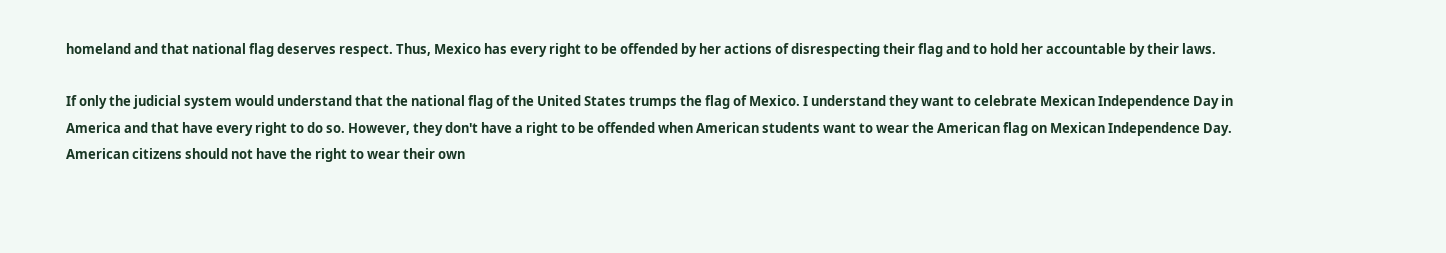homeland and that national flag deserves respect. Thus, Mexico has every right to be offended by her actions of disrespecting their flag and to hold her accountable by their laws.

If only the judicial system would understand that the national flag of the United States trumps the flag of Mexico. I understand they want to celebrate Mexican Independence Day in America and that have every right to do so. However, they don't have a right to be offended when American students want to wear the American flag on Mexican Independence Day. American citizens should not have the right to wear their own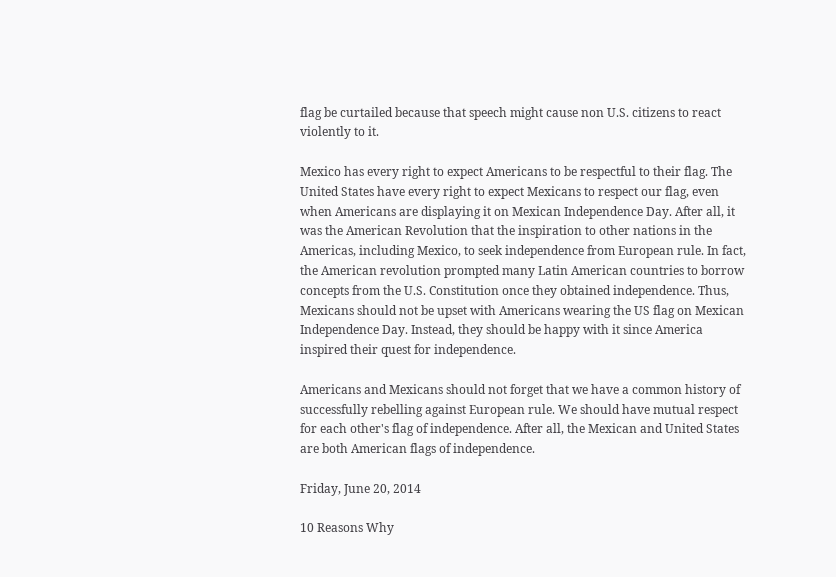flag be curtailed because that speech might cause non U.S. citizens to react violently to it.

Mexico has every right to expect Americans to be respectful to their flag. The United States have every right to expect Mexicans to respect our flag, even when Americans are displaying it on Mexican Independence Day. After all, it was the American Revolution that the inspiration to other nations in the Americas, including Mexico, to seek independence from European rule. In fact, the American revolution prompted many Latin American countries to borrow concepts from the U.S. Constitution once they obtained independence. Thus, Mexicans should not be upset with Americans wearing the US flag on Mexican Independence Day. Instead, they should be happy with it since America inspired their quest for independence.

Americans and Mexicans should not forget that we have a common history of successfully rebelling against European rule. We should have mutual respect for each other's flag of independence. After all, the Mexican and United States are both American flags of independence.

Friday, June 20, 2014

10 Reasons Why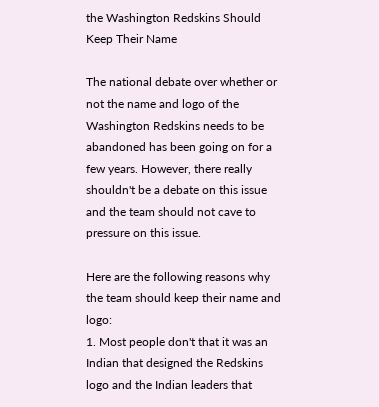the Washington Redskins Should Keep Their Name

The national debate over whether or not the name and logo of the Washington Redskins needs to be abandoned has been going on for a few years. However, there really shouldn't be a debate on this issue and the team should not cave to pressure on this issue.

Here are the following reasons why the team should keep their name and logo:
1. Most people don't that it was an Indian that designed the Redskins logo and the Indian leaders that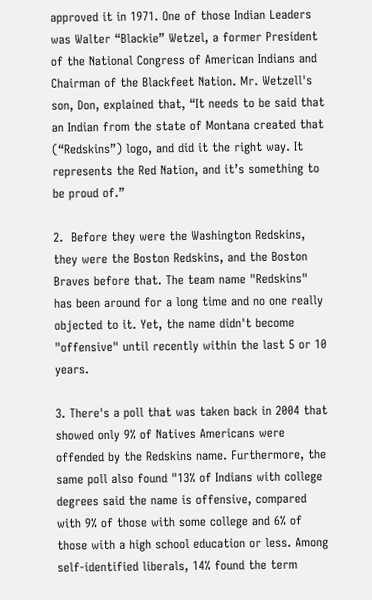approved it in 1971. One of those Indian Leaders was Walter “Blackie” Wetzel, a former President of the National Congress of American Indians and Chairman of the Blackfeet Nation. Mr. Wetzell's son, Don, explained that, “It needs to be said that an Indian from the state of Montana created that (“Redskins”) logo, and did it the right way. It represents the Red Nation, and it’s something to be proud of.”

2.  Before they were the Washington Redskins, they were the Boston Redskins, and the Boston Braves before that. The team name "Redskins" has been around for a long time and no one really objected to it. Yet, the name didn't become "offensive" until recently within the last 5 or 10 years.

3. There's a poll that was taken back in 2004 that showed only 9% of Natives Americans were offended by the Redskins name. Furthermore, the same poll also found "13% of Indians with college degrees said the name is offensive, compared with 9% of those with some college and 6% of those with a high school education or less. Among self-identified liberals, 14% found the term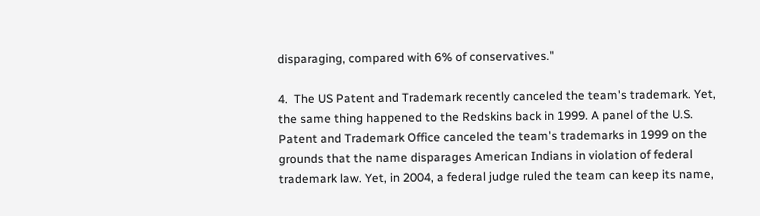disparaging, compared with 6% of conservatives."

4.  The US Patent and Trademark recently canceled the team's trademark. Yet, the same thing happened to the Redskins back in 1999. A panel of the U.S. Patent and Trademark Office canceled the team's trademarks in 1999 on the grounds that the name disparages American Indians in violation of federal trademark law. Yet, in 2004, a federal judge ruled the team can keep its name,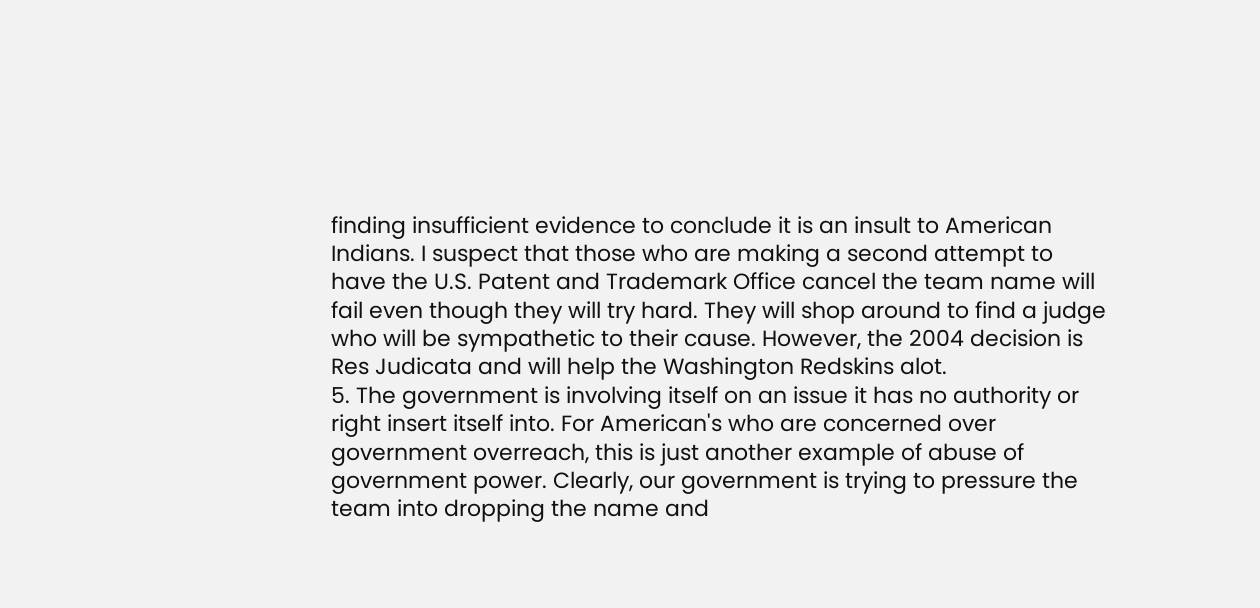finding insufficient evidence to conclude it is an insult to American Indians. I suspect that those who are making a second attempt to have the U.S. Patent and Trademark Office cancel the team name will fail even though they will try hard. They will shop around to find a judge who will be sympathetic to their cause. However, the 2004 decision is Res Judicata and will help the Washington Redskins alot.
5. The government is involving itself on an issue it has no authority or right insert itself into. For American's who are concerned over government overreach, this is just another example of abuse of government power. Clearly, our government is trying to pressure the team into dropping the name and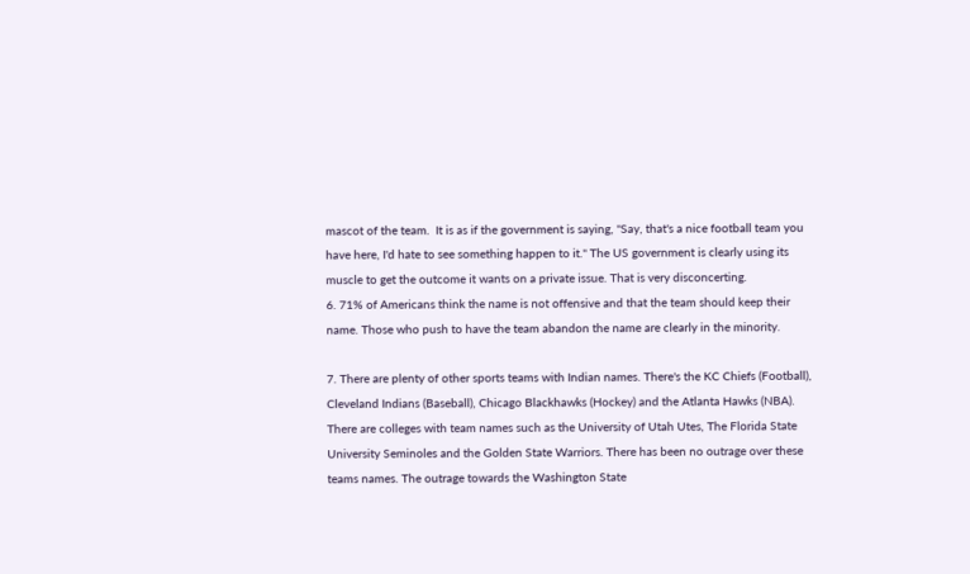mascot of the team.  It is as if the government is saying, "Say, that's a nice football team you have here, I'd hate to see something happen to it." The US government is clearly using its muscle to get the outcome it wants on a private issue. That is very disconcerting.
6. 71% of Americans think the name is not offensive and that the team should keep their name. Those who push to have the team abandon the name are clearly in the minority.

7. There are plenty of other sports teams with Indian names. There's the KC Chiefs (Football), Cleveland Indians (Baseball), Chicago Blackhawks (Hockey) and the Atlanta Hawks (NBA). There are colleges with team names such as the University of Utah Utes, The Florida State University Seminoles and the Golden State Warriors. There has been no outrage over these teams names. The outrage towards the Washington State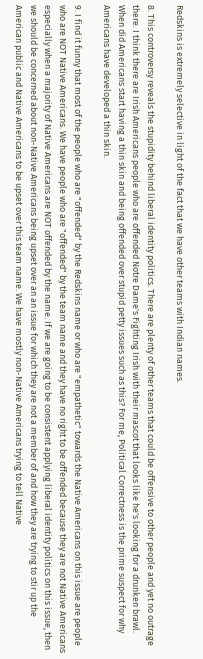Redskins is extremely selective in light of the fact that we have other teams with Indian names.

8. This controversy reveals the stupidity behind liberal identity politics. There are plenty of other teams that could be offensive to other people and yet no outrage there. I think there are Irish Americans people who are offended Notre Dame's Fighting Irish with their mascot that looks like he's looking for a drunken brawl. When did Americans start having a thin skin and being offended over stupid petty issues such as this? For me, Political Correctness is the prime suspect for why Americans have developed a thin skin.

9. I find it funny that most of the people who are "offended" by the Redskins name or who are "empathetic" towards the Native Americans on this issue are people who are NOT Native Americans. We have people who are "offended" by the team name and they have no right to be offended because they are not Native Americans especially when a majority of Native Americans are NOT offended by the name. If we are going to be consistent applying liberal identity politics on this issue, then we should be concerned about non-Native Americans being upset over an an issue for which they are not a member of and how they are trying to stir up the American public and Native Americans to be upset over this team name. We have mostly non-Native Americans trying to tell Native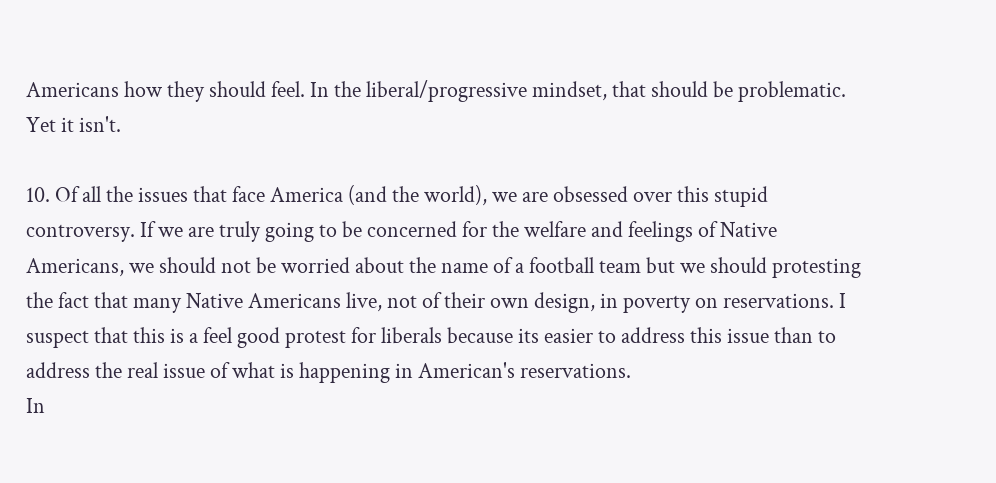Americans how they should feel. In the liberal/progressive mindset, that should be problematic. Yet it isn't.

10. Of all the issues that face America (and the world), we are obsessed over this stupid controversy. If we are truly going to be concerned for the welfare and feelings of Native Americans, we should not be worried about the name of a football team but we should protesting the fact that many Native Americans live, not of their own design, in poverty on reservations. I suspect that this is a feel good protest for liberals because its easier to address this issue than to address the real issue of what is happening in American's reservations.
In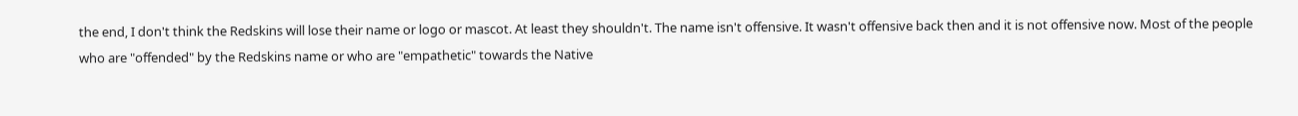the end, I don't think the Redskins will lose their name or logo or mascot. At least they shouldn't. The name isn't offensive. It wasn't offensive back then and it is not offensive now. Most of the people who are "offended" by the Redskins name or who are "empathetic" towards the Native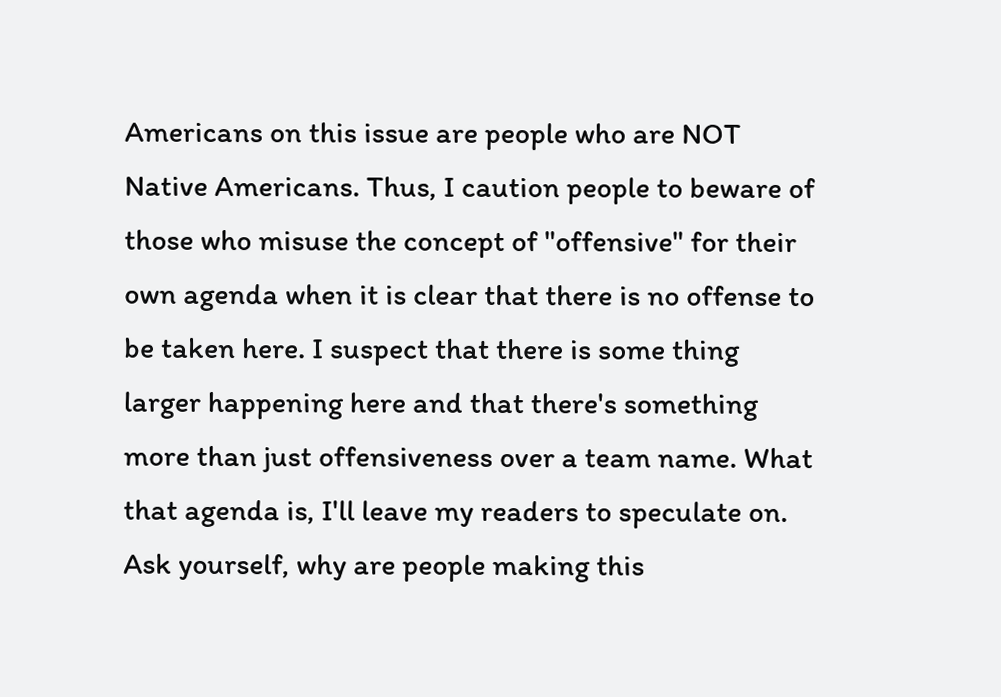Americans on this issue are people who are NOT Native Americans. Thus, I caution people to beware of those who misuse the concept of "offensive" for their own agenda when it is clear that there is no offense to be taken here. I suspect that there is some thing larger happening here and that there's something more than just offensiveness over a team name. What that agenda is, I'll leave my readers to speculate on. Ask yourself, why are people making this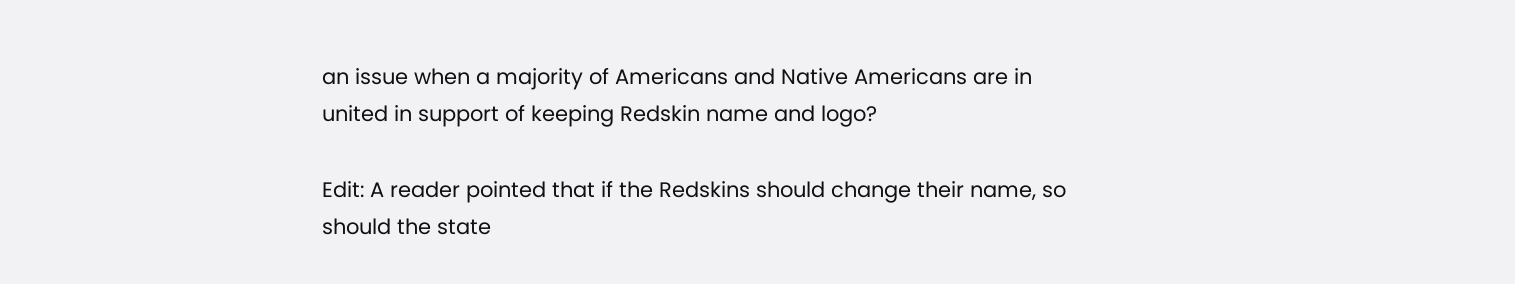an issue when a majority of Americans and Native Americans are in united in support of keeping Redskin name and logo?

Edit: A reader pointed that if the Redskins should change their name, so should the state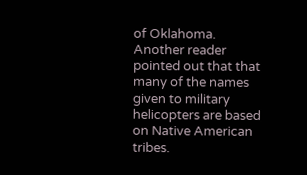of Oklahoma.  Another reader pointed out that that many of the names given to military helicopters are based on Native American tribes.